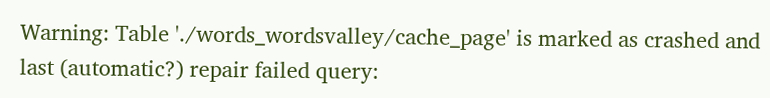Warning: Table './words_wordsvalley/cache_page' is marked as crashed and last (automatic?) repair failed query: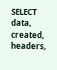SELECT data, created, headers,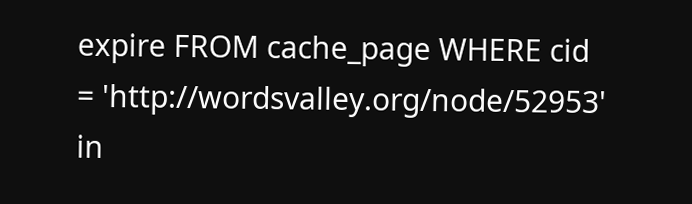expire FROM cache_page WHERE cid = 'http://wordsvalley.org/node/52953' in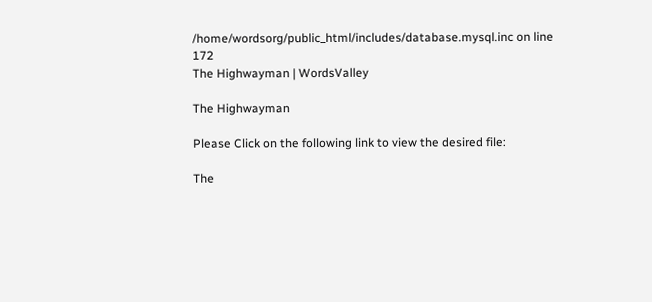/home/wordsorg/public_html/includes/database.mysql.inc on line 172
The Highwayman | WordsValley

The Highwayman

Please Click on the following link to view the desired file:

The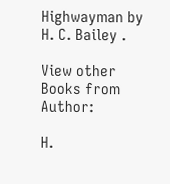Highwayman by H. C. Bailey .

View other Books from Author:

H.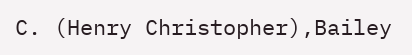C. (Henry Christopher),Bailey